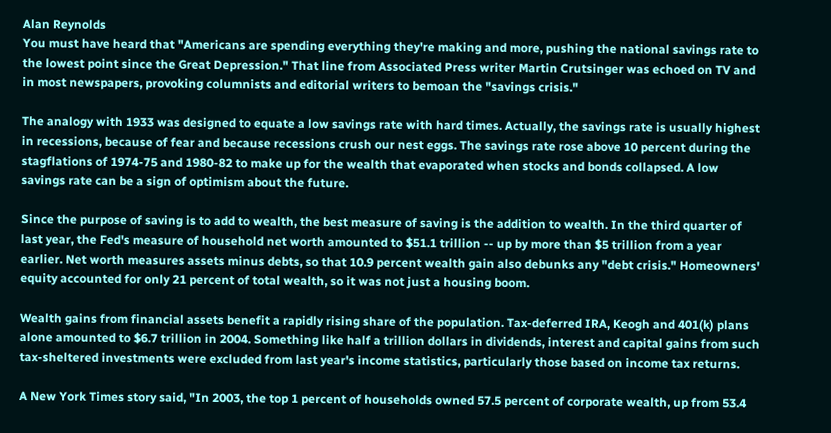Alan Reynolds
You must have heard that "Americans are spending everything they're making and more, pushing the national savings rate to the lowest point since the Great Depression." That line from Associated Press writer Martin Crutsinger was echoed on TV and in most newspapers, provoking columnists and editorial writers to bemoan the "savings crisis."

The analogy with 1933 was designed to equate a low savings rate with hard times. Actually, the savings rate is usually highest in recessions, because of fear and because recessions crush our nest eggs. The savings rate rose above 10 percent during the stagflations of 1974-75 and 1980-82 to make up for the wealth that evaporated when stocks and bonds collapsed. A low savings rate can be a sign of optimism about the future.

Since the purpose of saving is to add to wealth, the best measure of saving is the addition to wealth. In the third quarter of last year, the Fed's measure of household net worth amounted to $51.1 trillion -- up by more than $5 trillion from a year earlier. Net worth measures assets minus debts, so that 10.9 percent wealth gain also debunks any "debt crisis." Homeowners' equity accounted for only 21 percent of total wealth, so it was not just a housing boom.

Wealth gains from financial assets benefit a rapidly rising share of the population. Tax-deferred IRA, Keogh and 401(k) plans alone amounted to $6.7 trillion in 2004. Something like half a trillion dollars in dividends, interest and capital gains from such tax-sheltered investments were excluded from last year's income statistics, particularly those based on income tax returns.

A New York Times story said, "In 2003, the top 1 percent of households owned 57.5 percent of corporate wealth, up from 53.4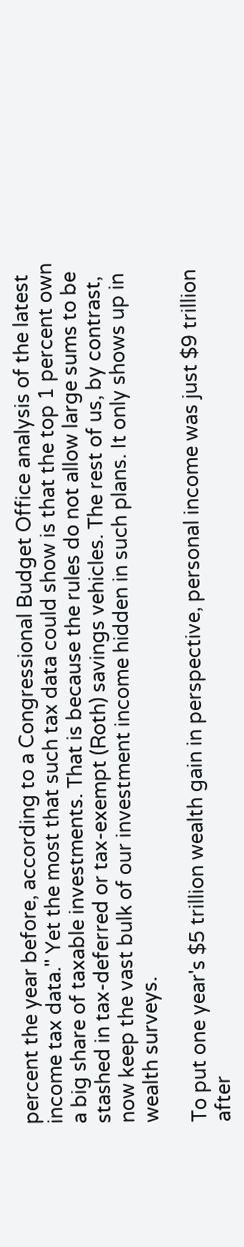percent the year before, according to a Congressional Budget Office analysis of the latest income tax data." Yet the most that such tax data could show is that the top 1 percent own a big share of taxable investments. That is because the rules do not allow large sums to be stashed in tax-deferred or tax-exempt (Roth) savings vehicles. The rest of us, by contrast, now keep the vast bulk of our investment income hidden in such plans. It only shows up in wealth surveys.

To put one year's $5 trillion wealth gain in perspective, personal income was just $9 trillion after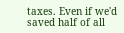taxes. Even if we'd saved half of all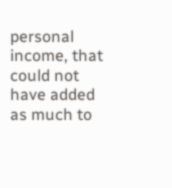personal income, that could not have added as much to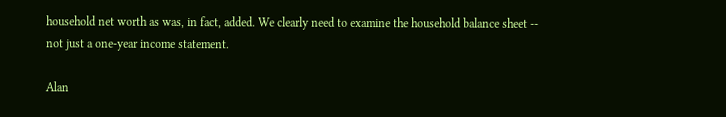household net worth as was, in fact, added. We clearly need to examine the household balance sheet -- not just a one-year income statement.

Alan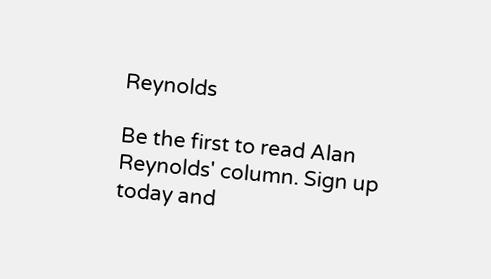Reynolds

Be the first to read Alan Reynolds' column. Sign up today and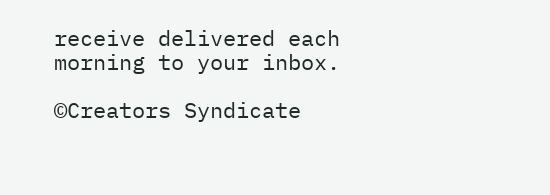receive delivered each morning to your inbox.

©Creators Syndicate